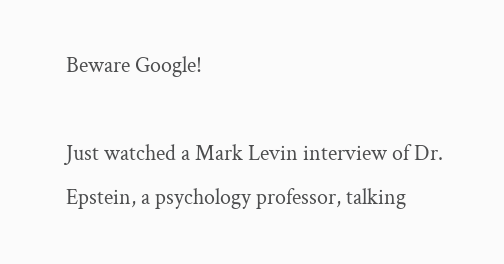Beware Google!

Just watched a Mark Levin interview of Dr. Epstein, a psychology professor, talking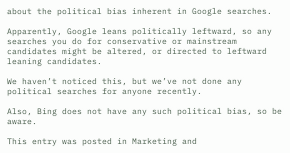about the political bias inherent in Google searches.

Apparently, Google leans politically leftward, so any searches you do for conservative or mainstream candidates might be altered, or directed to leftward leaning candidates.

We haven’t noticed this, but we’ve not done any political searches for anyone recently.

Also, Bing does not have any such political bias, so be aware.

This entry was posted in Marketing and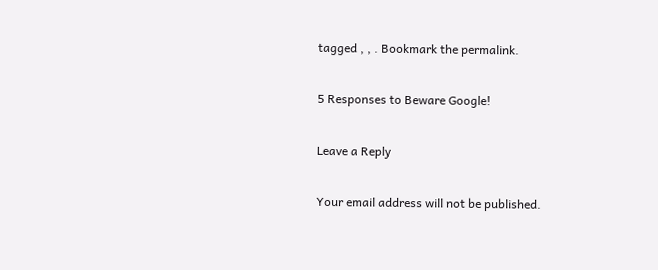tagged , , . Bookmark the permalink.

5 Responses to Beware Google!

Leave a Reply

Your email address will not be published.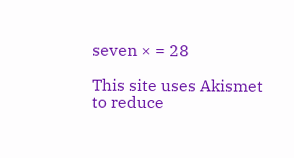seven × = 28

This site uses Akismet to reduce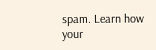spam. Learn how your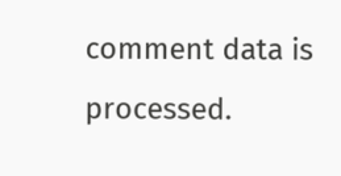comment data is processed.